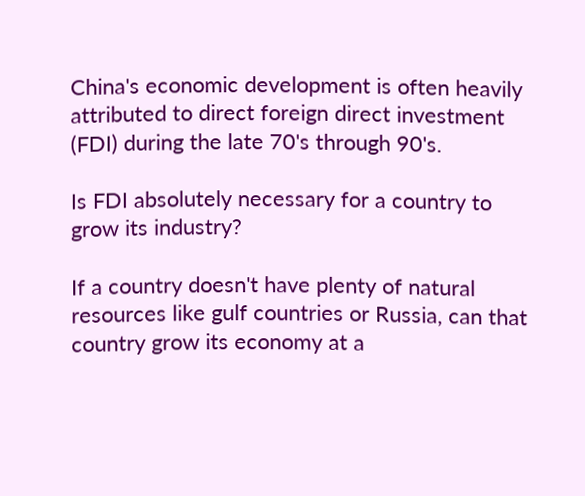China's economic development is often heavily attributed to direct foreign direct investment (FDI) during the late 70's through 90's.

Is FDI absolutely necessary for a country to grow its industry?

If a country doesn't have plenty of natural resources like gulf countries or Russia, can that country grow its economy at a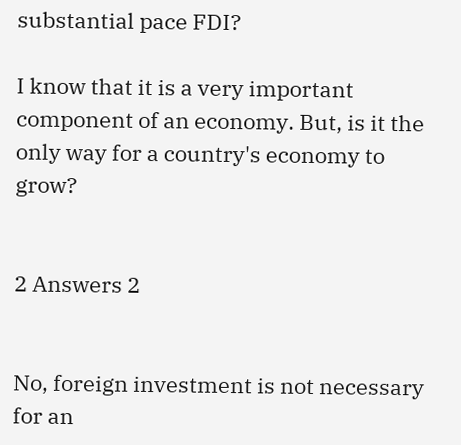substantial pace FDI?

I know that it is a very important component of an economy. But, is it the only way for a country's economy to grow?


2 Answers 2


No, foreign investment is not necessary for an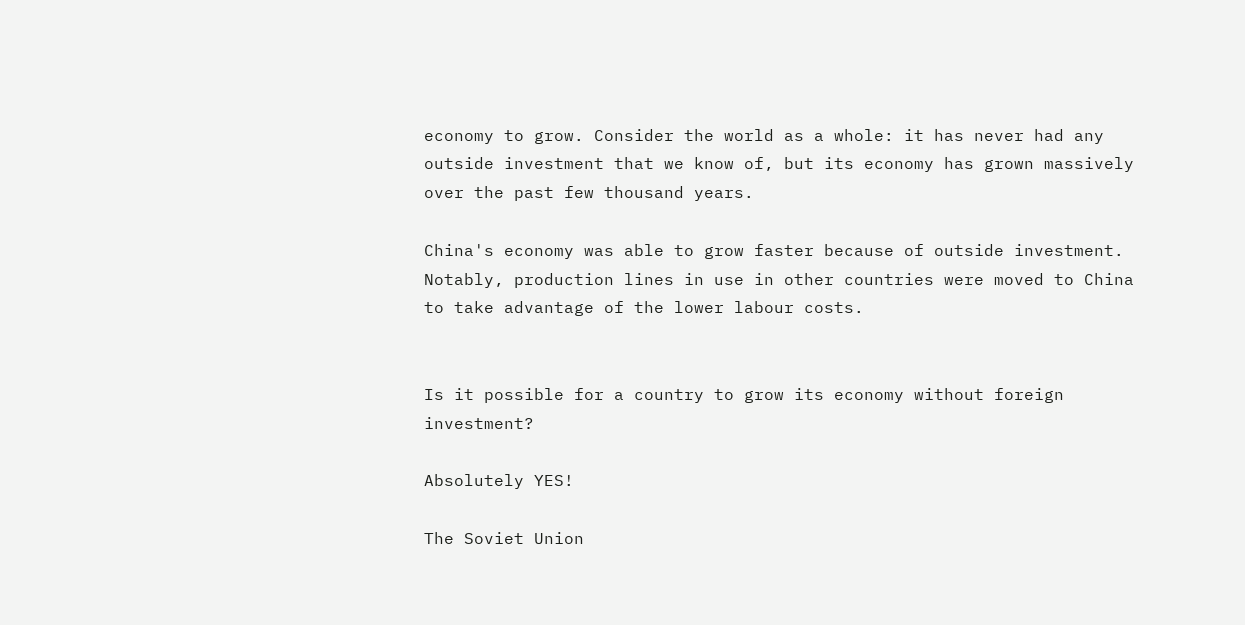economy to grow. Consider the world as a whole: it has never had any outside investment that we know of, but its economy has grown massively over the past few thousand years.

China's economy was able to grow faster because of outside investment. Notably, production lines in use in other countries were moved to China to take advantage of the lower labour costs.


Is it possible for a country to grow its economy without foreign investment?

Absolutely YES!

The Soviet Union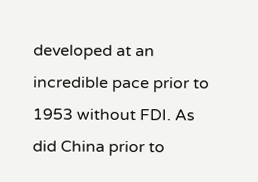developed at an incredible pace prior to 1953 without FDI. As did China prior to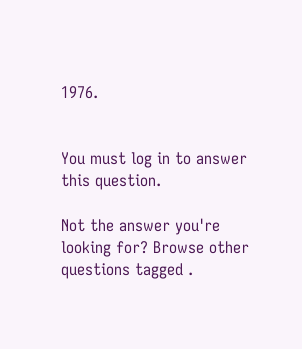1976.


You must log in to answer this question.

Not the answer you're looking for? Browse other questions tagged .